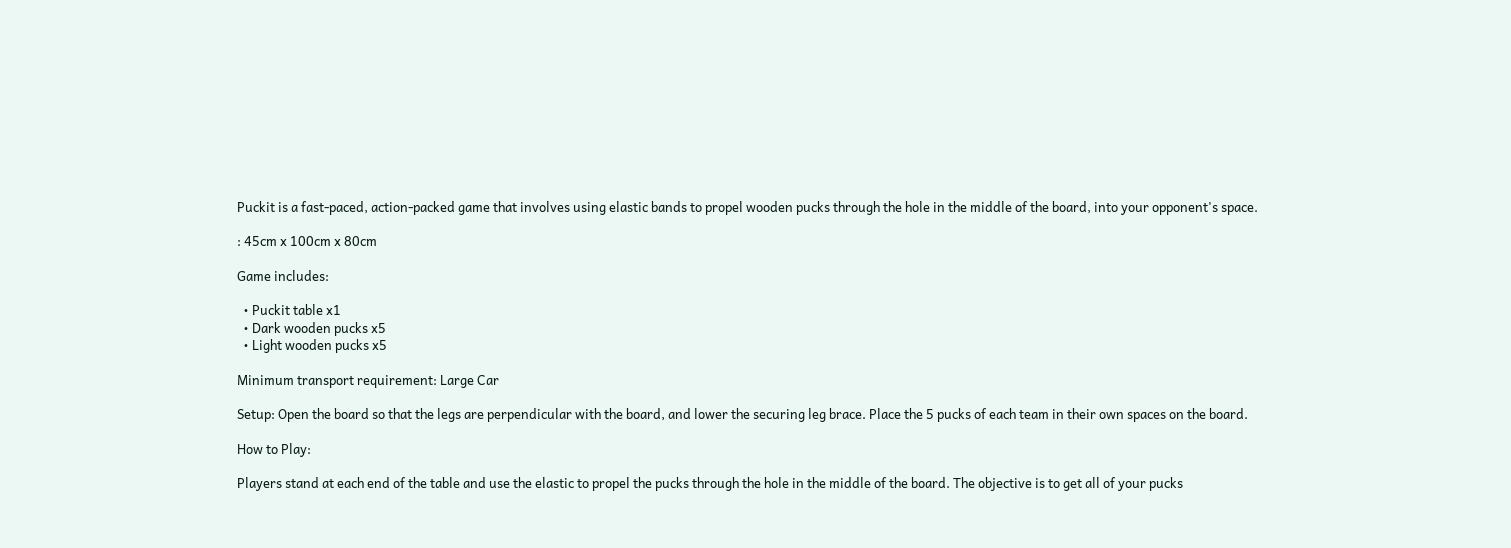Puckit is a fast-paced, action-packed game that involves using elastic bands to propel wooden pucks through the hole in the middle of the board, into your opponent's space.

: 45cm x 100cm x 80cm

Game includes:

  • Puckit table x1
  • Dark wooden pucks x5
  • Light wooden pucks x5

Minimum transport requirement: Large Car

Setup: Open the board so that the legs are perpendicular with the board, and lower the securing leg brace. Place the 5 pucks of each team in their own spaces on the board.

How to Play:

Players stand at each end of the table and use the elastic to propel the pucks through the hole in the middle of the board. The objective is to get all of your pucks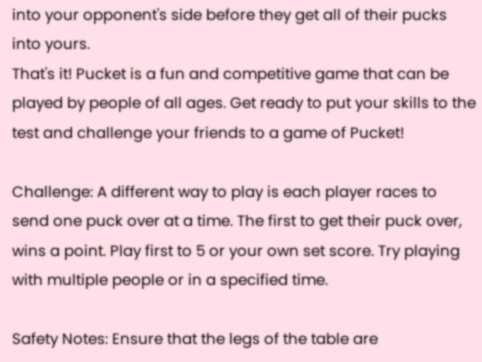into your opponent's side before they get all of their pucks into yours.
That's it! Pucket is a fun and competitive game that can be played by people of all ages. Get ready to put your skills to the test and challenge your friends to a game of Pucket!

Challenge: A different way to play is each player races to send one puck over at a time. The first to get their puck over, wins a point. Play first to 5 or your own set score. Try playing with multiple people or in a specified time.

Safety Notes: Ensure that the legs of the table are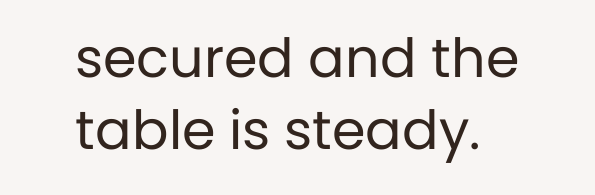secured and the table is steady.